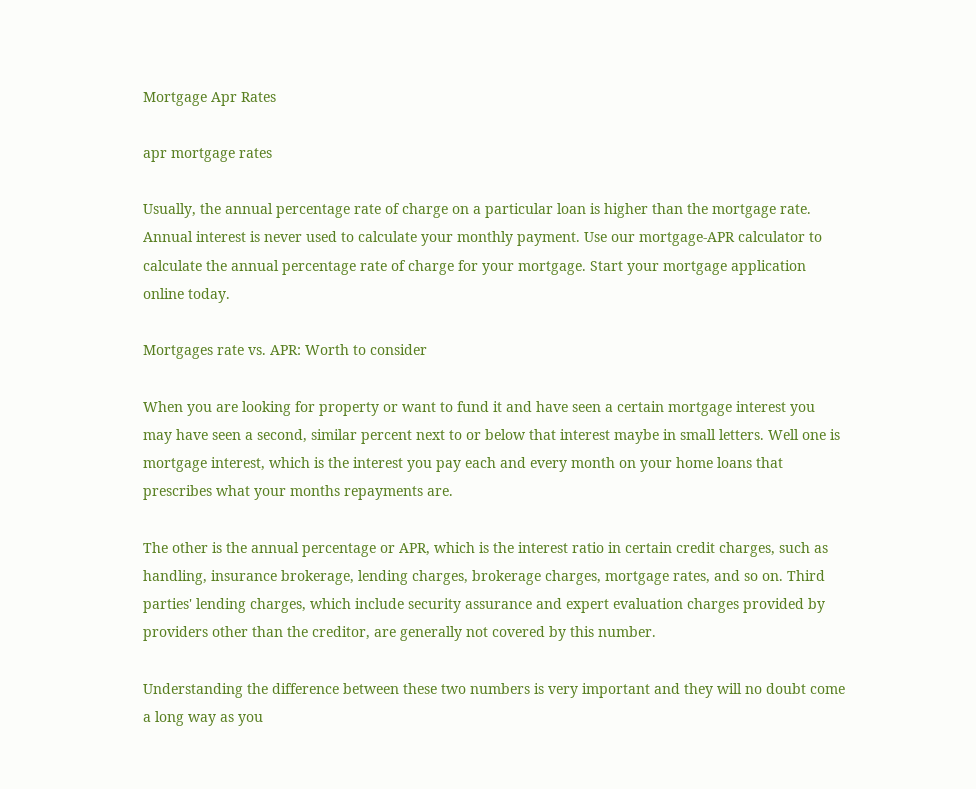Mortgage Apr Rates

apr mortgage rates

Usually, the annual percentage rate of charge on a particular loan is higher than the mortgage rate. Annual interest is never used to calculate your monthly payment. Use our mortgage-APR calculator to calculate the annual percentage rate of charge for your mortgage. Start your mortgage application online today.

Mortgages rate vs. APR: Worth to consider

When you are looking for property or want to fund it and have seen a certain mortgage interest you may have seen a second, similar percent next to or below that interest maybe in small letters. Well one is mortgage interest, which is the interest you pay each and every month on your home loans that prescribes what your months repayments are.

The other is the annual percentage or APR, which is the interest ratio in certain credit charges, such as handling, insurance brokerage, lending charges, brokerage charges, mortgage rates, and so on. Third parties' lending charges, which include security assurance and expert evaluation charges provided by providers other than the creditor, are generally not covered by this number.

Understanding the difference between these two numbers is very important and they will no doubt come a long way as you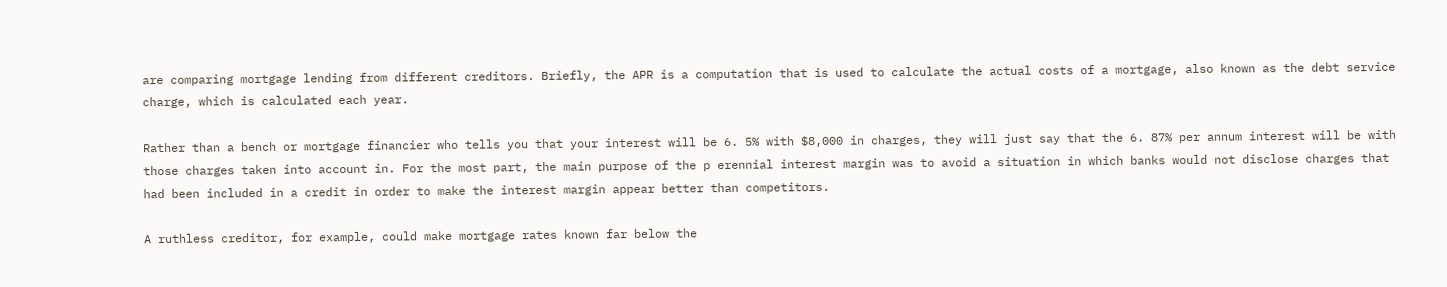are comparing mortgage lending from different creditors. Briefly, the APR is a computation that is used to calculate the actual costs of a mortgage, also known as the debt service charge, which is calculated each year.

Rather than a bench or mortgage financier who tells you that your interest will be 6. 5% with $8,000 in charges, they will just say that the 6. 87% per annum interest will be with those charges taken into account in. For the most part, the main purpose of the p erennial interest margin was to avoid a situation in which banks would not disclose charges that had been included in a credit in order to make the interest margin appear better than competitors.

A ruthless creditor, for example, could make mortgage rates known far below the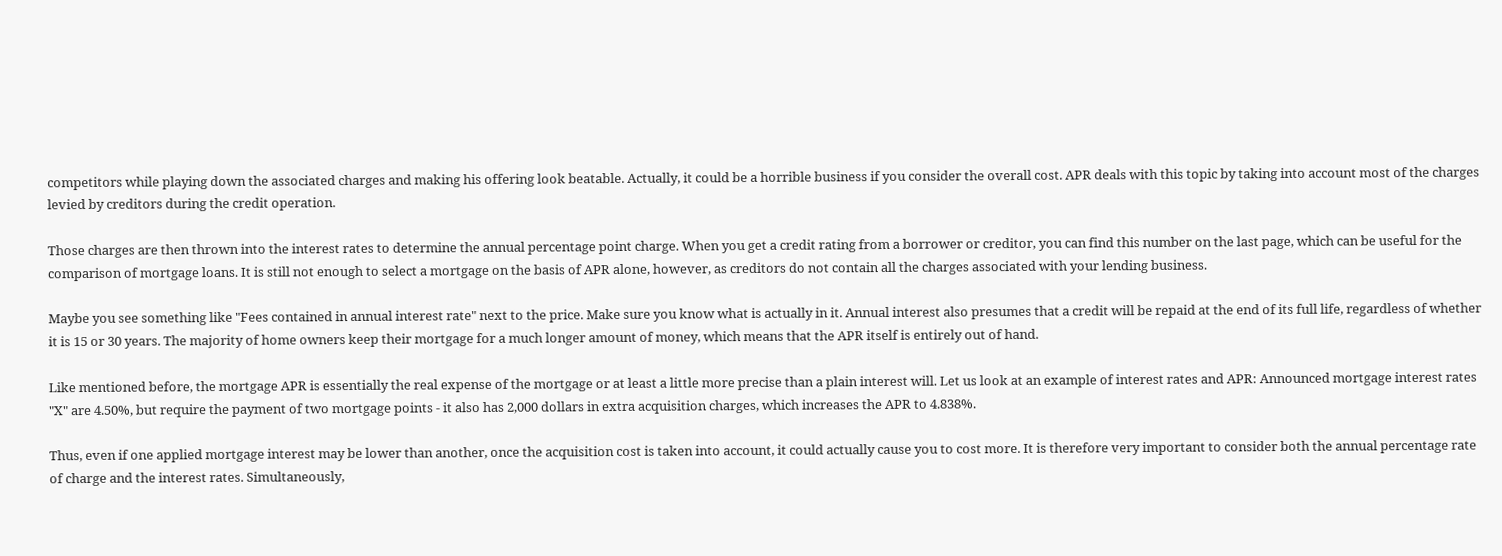competitors while playing down the associated charges and making his offering look beatable. Actually, it could be a horrible business if you consider the overall cost. APR deals with this topic by taking into account most of the charges levied by creditors during the credit operation.

Those charges are then thrown into the interest rates to determine the annual percentage point charge. When you get a credit rating from a borrower or creditor, you can find this number on the last page, which can be useful for the comparison of mortgage loans. It is still not enough to select a mortgage on the basis of APR alone, however, as creditors do not contain all the charges associated with your lending business.

Maybe you see something like "Fees contained in annual interest rate" next to the price. Make sure you know what is actually in it. Annual interest also presumes that a credit will be repaid at the end of its full life, regardless of whether it is 15 or 30 years. The majority of home owners keep their mortgage for a much longer amount of money, which means that the APR itself is entirely out of hand.

Like mentioned before, the mortgage APR is essentially the real expense of the mortgage or at least a little more precise than a plain interest will. Let us look at an example of interest rates and APR: Announced mortgage interest rates "X" are 4.50%, but require the payment of two mortgage points - it also has 2,000 dollars in extra acquisition charges, which increases the APR to 4.838%.

Thus, even if one applied mortgage interest may be lower than another, once the acquisition cost is taken into account, it could actually cause you to cost more. It is therefore very important to consider both the annual percentage rate of charge and the interest rates. Simultaneously,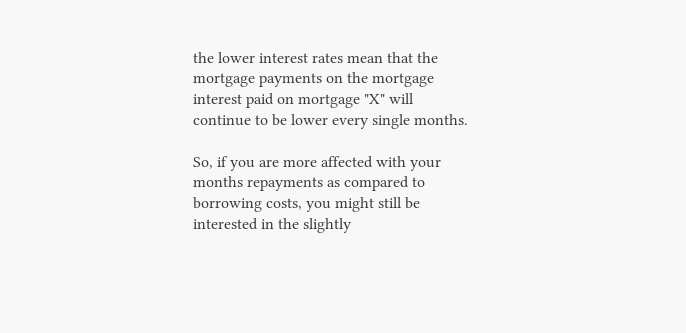the lower interest rates mean that the mortgage payments on the mortgage interest paid on mortgage "X" will continue to be lower every single months.

So, if you are more affected with your months repayments as compared to borrowing costs, you might still be interested in the slightly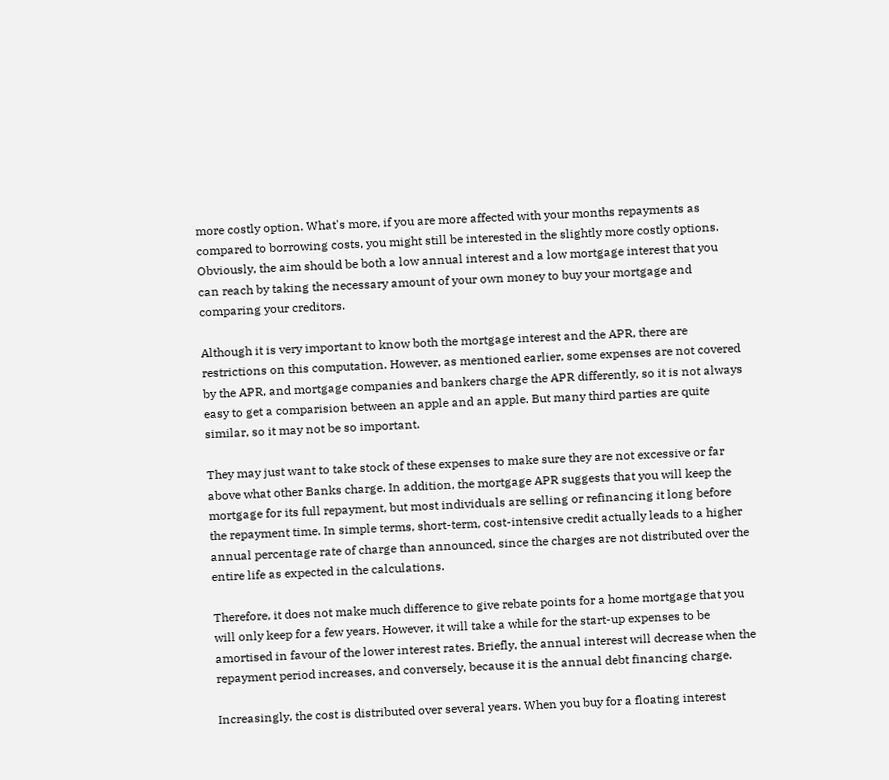more costly option. What's more, if you are more affected with your months repayments as compared to borrowing costs, you might still be interested in the slightly more costly options. Obviously, the aim should be both a low annual interest and a low mortgage interest that you can reach by taking the necessary amount of your own money to buy your mortgage and comparing your creditors.

Although it is very important to know both the mortgage interest and the APR, there are restrictions on this computation. However, as mentioned earlier, some expenses are not covered by the APR, and mortgage companies and bankers charge the APR differently, so it is not always easy to get a comparision between an apple and an apple. But many third parties are quite similar, so it may not be so important.

They may just want to take stock of these expenses to make sure they are not excessive or far above what other Banks charge. In addition, the mortgage APR suggests that you will keep the mortgage for its full repayment, but most individuals are selling or refinancing it long before the repayment time. In simple terms, short-term, cost-intensive credit actually leads to a higher annual percentage rate of charge than announced, since the charges are not distributed over the entire life as expected in the calculations.

Therefore, it does not make much difference to give rebate points for a home mortgage that you will only keep for a few years. However, it will take a while for the start-up expenses to be amortised in favour of the lower interest rates. Briefly, the annual interest will decrease when the repayment period increases, and conversely, because it is the annual debt financing charge.

Increasingly, the cost is distributed over several years. When you buy for a floating interest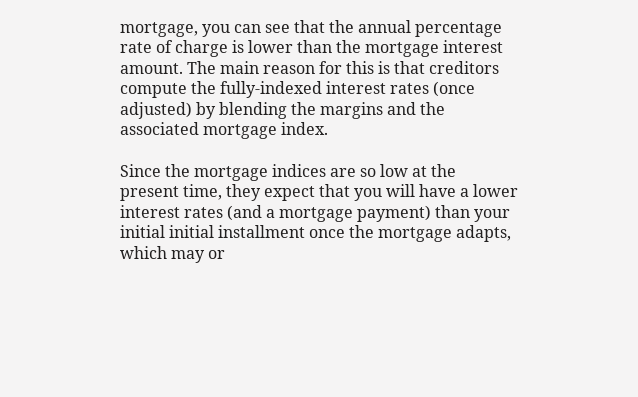mortgage, you can see that the annual percentage rate of charge is lower than the mortgage interest amount. The main reason for this is that creditors compute the fully-indexed interest rates (once adjusted) by blending the margins and the associated mortgage index.

Since the mortgage indices are so low at the present time, they expect that you will have a lower interest rates (and a mortgage payment) than your initial initial installment once the mortgage adapts, which may or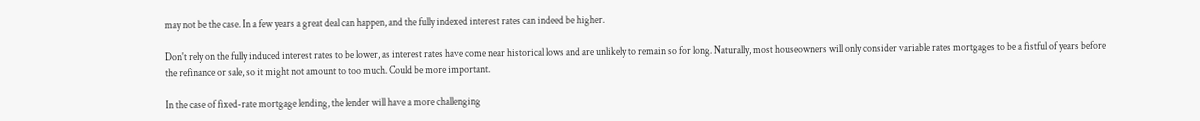may not be the case. In a few years a great deal can happen, and the fully indexed interest rates can indeed be higher.

Don't rely on the fully induced interest rates to be lower, as interest rates have come near historical lows and are unlikely to remain so for long. Naturally, most houseowners will only consider variable rates mortgages to be a fistful of years before the refinance or sale, so it might not amount to too much. Could be more important.

In the case of fixed-rate mortgage lending, the lender will have a more challenging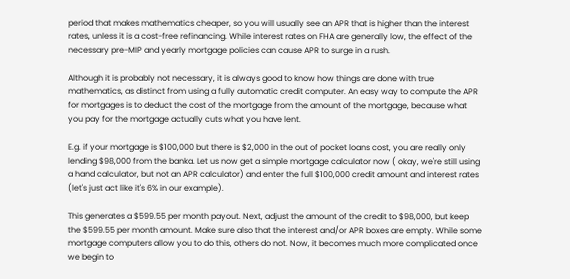period that makes mathematics cheaper, so you will usually see an APR that is higher than the interest rates, unless it is a cost-free refinancing. While interest rates on FHA are generally low, the effect of the necessary pre-MIP and yearly mortgage policies can cause APR to surge in a rush.

Although it is probably not necessary, it is always good to know how things are done with true mathematics, as distinct from using a fully automatic credit computer. An easy way to compute the APR for mortgages is to deduct the cost of the mortgage from the amount of the mortgage, because what you pay for the mortgage actually cuts what you have lent.

E.g. if your mortgage is $100,000 but there is $2,000 in the out of pocket loans cost, you are really only lending $98,000 from the banka. Let us now get a simple mortgage calculator now ( okay, we're still using a hand calculator, but not an APR calculator) and enter the full $100,000 credit amount and interest rates (let's just act like it's 6% in our example).

This generates a $599.55 per month payout. Next, adjust the amount of the credit to $98,000, but keep the $599.55 per month amount. Make sure also that the interest and/or APR boxes are empty. While some mortgage computers allow you to do this, others do not. Now, it becomes much more complicated once we begin to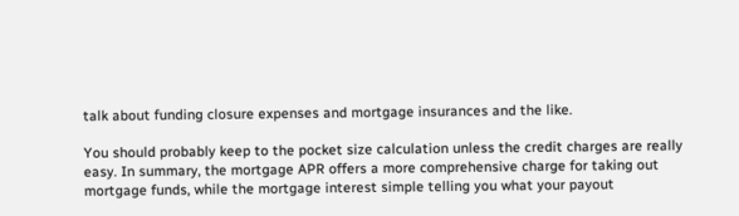talk about funding closure expenses and mortgage insurances and the like.

You should probably keep to the pocket size calculation unless the credit charges are really easy. In summary, the mortgage APR offers a more comprehensive charge for taking out mortgage funds, while the mortgage interest simple telling you what your payout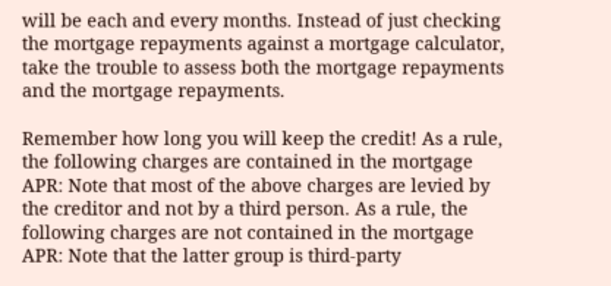will be each and every months. Instead of just checking the mortgage repayments against a mortgage calculator, take the trouble to assess both the mortgage repayments and the mortgage repayments.

Remember how long you will keep the credit! As a rule, the following charges are contained in the mortgage APR: Note that most of the above charges are levied by the creditor and not by a third person. As a rule, the following charges are not contained in the mortgage APR: Note that the latter group is third-party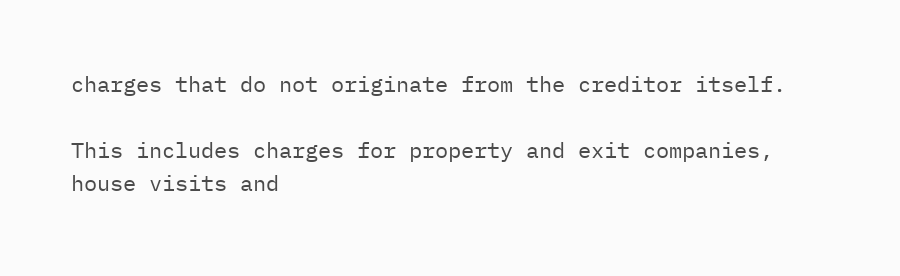charges that do not originate from the creditor itself.

This includes charges for property and exit companies, house visits and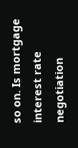so on. Is mortgage interest rate negotiation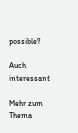possible?

Auch interessant

Mehr zum Thema